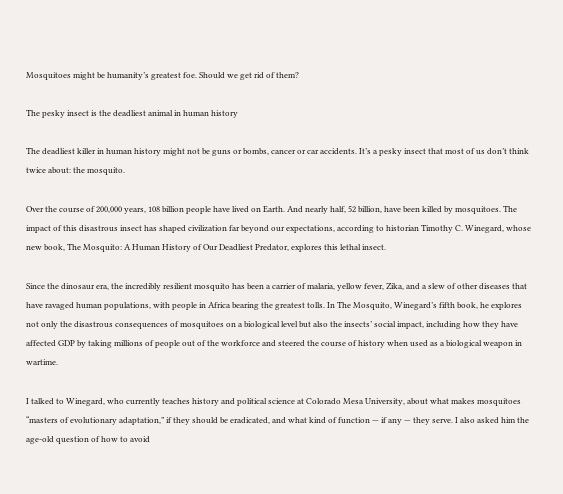Mosquitoes might be humanity’s greatest foe. Should we get rid of them?

The pesky insect is the deadliest animal in human history

The deadliest killer in human history might not be guns or bombs, cancer or car accidents. It’s a pesky insect that most of us don’t think twice about: the mosquito.

Over the course of 200,000 years, 108 billion people have lived on Earth. And nearly half, 52 billion, have been killed by mosquitoes. The impact of this disastrous insect has shaped civilization far beyond our expectations, according to historian Timothy C. Winegard, whose new book, The Mosquito: A Human History of Our Deadliest Predator, explores this lethal insect.

Since the dinosaur era, the incredibly resilient mosquito has been a carrier of malaria, yellow fever, Zika, and a slew of other diseases that have ravaged human populations, with people in Africa bearing the greatest tolls. In The Mosquito, Winegard’s fifth book, he explores not only the disastrous consequences of mosquitoes on a biological level but also the insects’ social impact, including how they have affected GDP by taking millions of people out of the workforce and steered the course of history when used as a biological weapon in wartime.

I talked to Winegard, who currently teaches history and political science at Colorado Mesa University, about what makes mosquitoes “masters of evolutionary adaptation,” if they should be eradicated, and what kind of function — if any — they serve. I also asked him the age-old question of how to avoid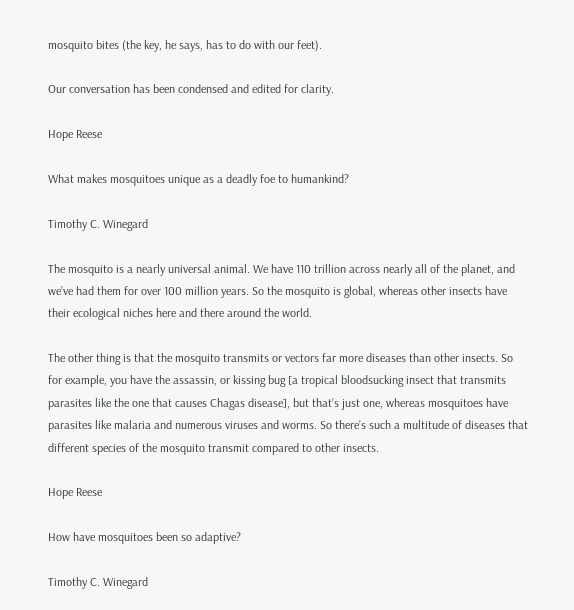mosquito bites (the key, he says, has to do with our feet).

Our conversation has been condensed and edited for clarity.

Hope Reese

What makes mosquitoes unique as a deadly foe to humankind?

Timothy C. Winegard

The mosquito is a nearly universal animal. We have 110 trillion across nearly all of the planet, and we’ve had them for over 100 million years. So the mosquito is global, whereas other insects have their ecological niches here and there around the world.

The other thing is that the mosquito transmits or vectors far more diseases than other insects. So for example, you have the assassin, or kissing bug [a tropical bloodsucking insect that transmits parasites like the one that causes Chagas disease], but that’s just one, whereas mosquitoes have parasites like malaria and numerous viruses and worms. So there’s such a multitude of diseases that different species of the mosquito transmit compared to other insects.

Hope Reese

How have mosquitoes been so adaptive?

Timothy C. Winegard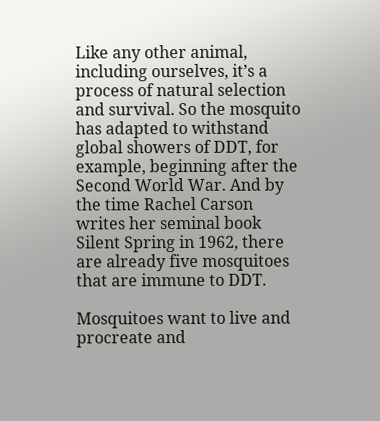Like any other animal, including ourselves, it’s a process of natural selection and survival. So the mosquito has adapted to withstand global showers of DDT, for example, beginning after the Second World War. And by the time Rachel Carson writes her seminal book Silent Spring in 1962, there are already five mosquitoes that are immune to DDT.

Mosquitoes want to live and procreate and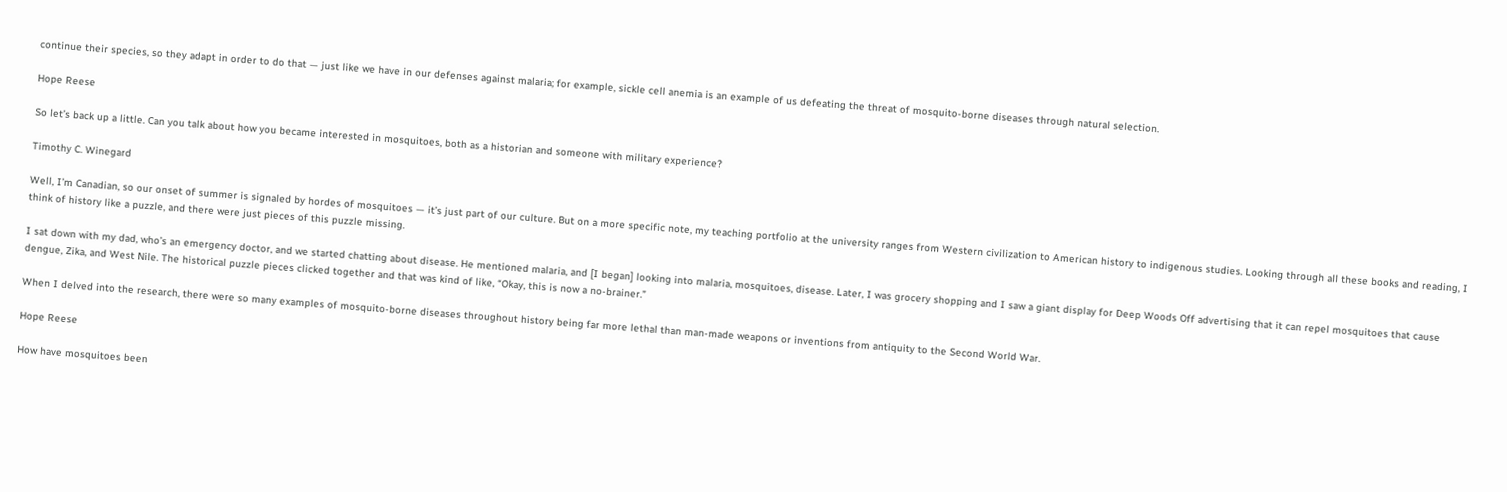continue their species, so they adapt in order to do that — just like we have in our defenses against malaria; for example, sickle cell anemia is an example of us defeating the threat of mosquito-borne diseases through natural selection.

Hope Reese

So let’s back up a little. Can you talk about how you became interested in mosquitoes, both as a historian and someone with military experience?

Timothy C. Winegard

Well, I’m Canadian, so our onset of summer is signaled by hordes of mosquitoes — it’s just part of our culture. But on a more specific note, my teaching portfolio at the university ranges from Western civilization to American history to indigenous studies. Looking through all these books and reading, I think of history like a puzzle, and there were just pieces of this puzzle missing.

I sat down with my dad, who’s an emergency doctor, and we started chatting about disease. He mentioned malaria, and [I began] looking into malaria, mosquitoes, disease. Later, I was grocery shopping and I saw a giant display for Deep Woods Off advertising that it can repel mosquitoes that cause dengue, Zika, and West Nile. The historical puzzle pieces clicked together and that was kind of like, “Okay, this is now a no-brainer.”

When I delved into the research, there were so many examples of mosquito-borne diseases throughout history being far more lethal than man-made weapons or inventions from antiquity to the Second World War.

Hope Reese

How have mosquitoes been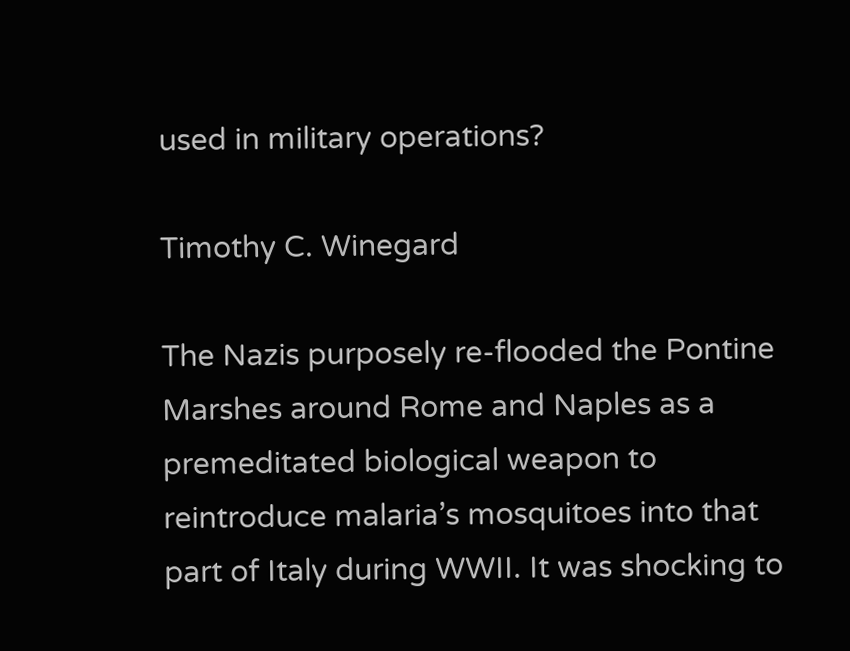used in military operations?

Timothy C. Winegard

The Nazis purposely re-flooded the Pontine Marshes around Rome and Naples as a premeditated biological weapon to reintroduce malaria’s mosquitoes into that part of Italy during WWII. It was shocking to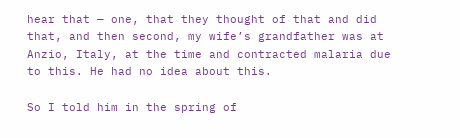hear that — one, that they thought of that and did that, and then second, my wife’s grandfather was at Anzio, Italy, at the time and contracted malaria due to this. He had no idea about this.

So I told him in the spring of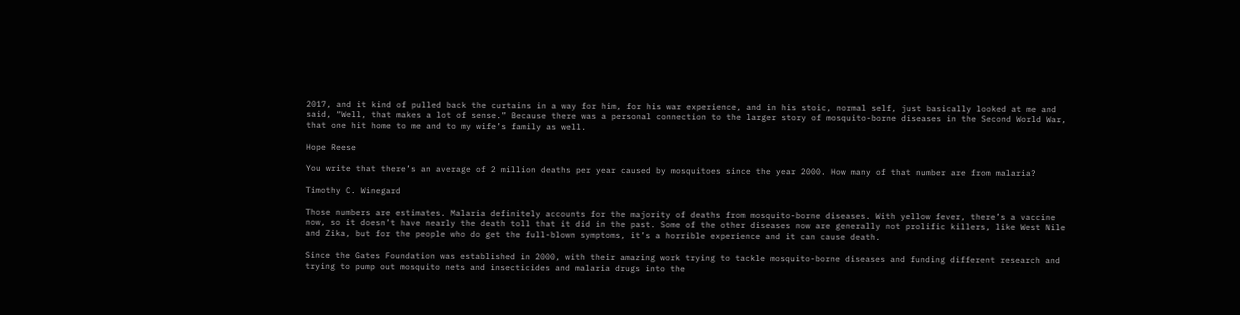2017, and it kind of pulled back the curtains in a way for him, for his war experience, and in his stoic, normal self, just basically looked at me and said, “Well, that makes a lot of sense.” Because there was a personal connection to the larger story of mosquito-borne diseases in the Second World War, that one hit home to me and to my wife’s family as well.

Hope Reese

You write that there’s an average of 2 million deaths per year caused by mosquitoes since the year 2000. How many of that number are from malaria?

Timothy C. Winegard

Those numbers are estimates. Malaria definitely accounts for the majority of deaths from mosquito-borne diseases. With yellow fever, there’s a vaccine now, so it doesn’t have nearly the death toll that it did in the past. Some of the other diseases now are generally not prolific killers, like West Nile and Zika, but for the people who do get the full-blown symptoms, it’s a horrible experience and it can cause death.

Since the Gates Foundation was established in 2000, with their amazing work trying to tackle mosquito-borne diseases and funding different research and trying to pump out mosquito nets and insecticides and malaria drugs into the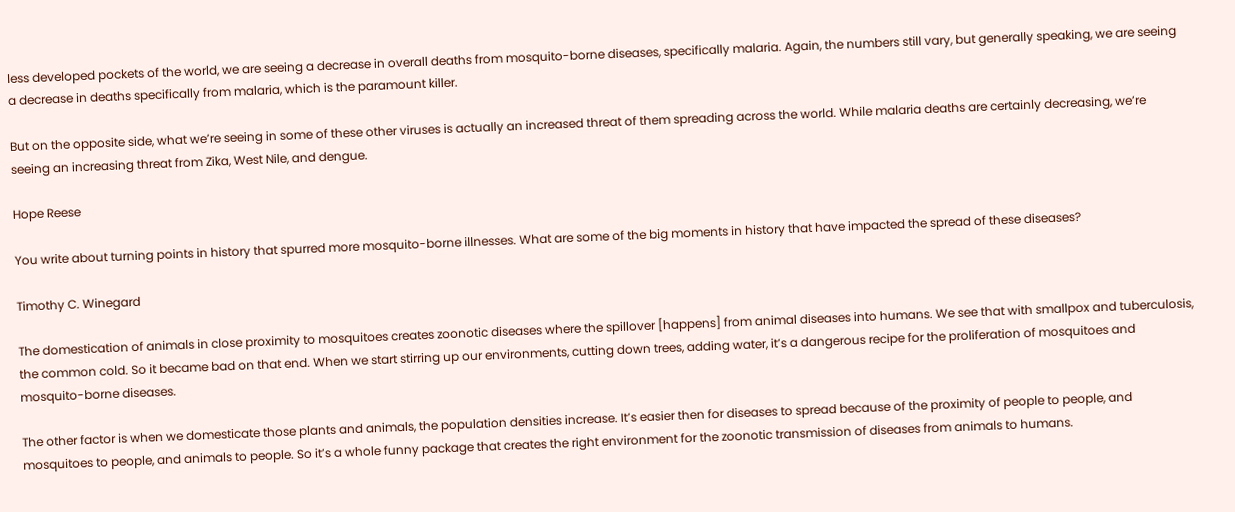less developed pockets of the world, we are seeing a decrease in overall deaths from mosquito-borne diseases, specifically malaria. Again, the numbers still vary, but generally speaking, we are seeing a decrease in deaths specifically from malaria, which is the paramount killer.

But on the opposite side, what we’re seeing in some of these other viruses is actually an increased threat of them spreading across the world. While malaria deaths are certainly decreasing, we’re seeing an increasing threat from Zika, West Nile, and dengue.

Hope Reese

You write about turning points in history that spurred more mosquito-borne illnesses. What are some of the big moments in history that have impacted the spread of these diseases?

Timothy C. Winegard

The domestication of animals in close proximity to mosquitoes creates zoonotic diseases where the spillover [happens] from animal diseases into humans. We see that with smallpox and tuberculosis, the common cold. So it became bad on that end. When we start stirring up our environments, cutting down trees, adding water, it’s a dangerous recipe for the proliferation of mosquitoes and mosquito-borne diseases.

The other factor is when we domesticate those plants and animals, the population densities increase. It’s easier then for diseases to spread because of the proximity of people to people, and mosquitoes to people, and animals to people. So it’s a whole funny package that creates the right environment for the zoonotic transmission of diseases from animals to humans.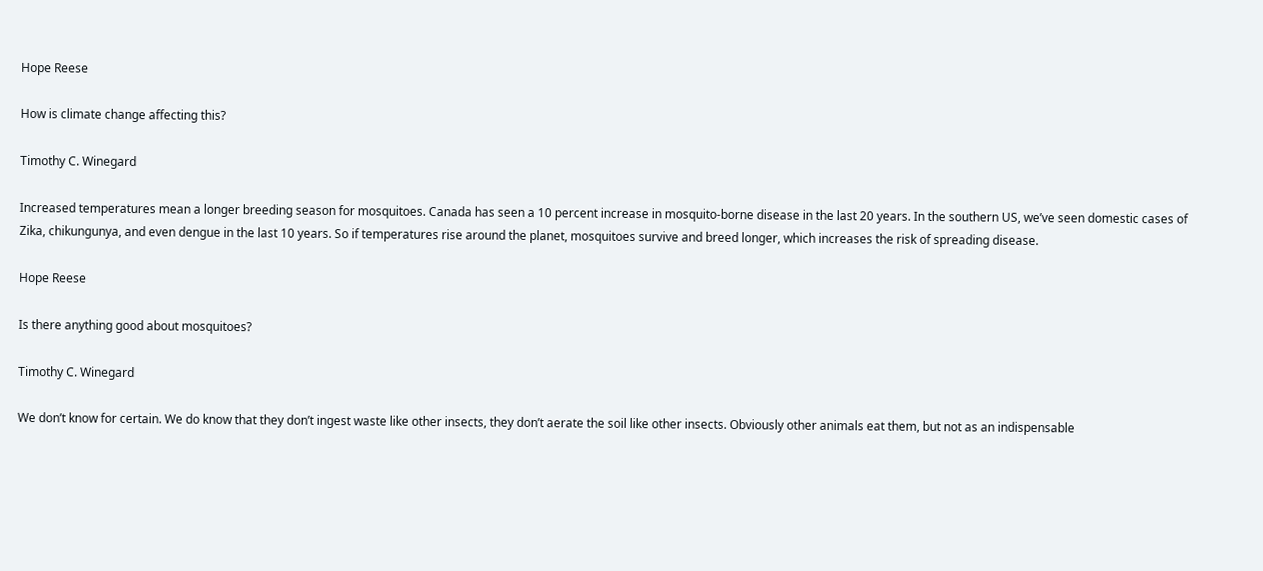Hope Reese

How is climate change affecting this?

Timothy C. Winegard

Increased temperatures mean a longer breeding season for mosquitoes. Canada has seen a 10 percent increase in mosquito-borne disease in the last 20 years. In the southern US, we’ve seen domestic cases of Zika, chikungunya, and even dengue in the last 10 years. So if temperatures rise around the planet, mosquitoes survive and breed longer, which increases the risk of spreading disease.

Hope Reese

Is there anything good about mosquitoes?

Timothy C. Winegard

We don’t know for certain. We do know that they don’t ingest waste like other insects, they don’t aerate the soil like other insects. Obviously other animals eat them, but not as an indispensable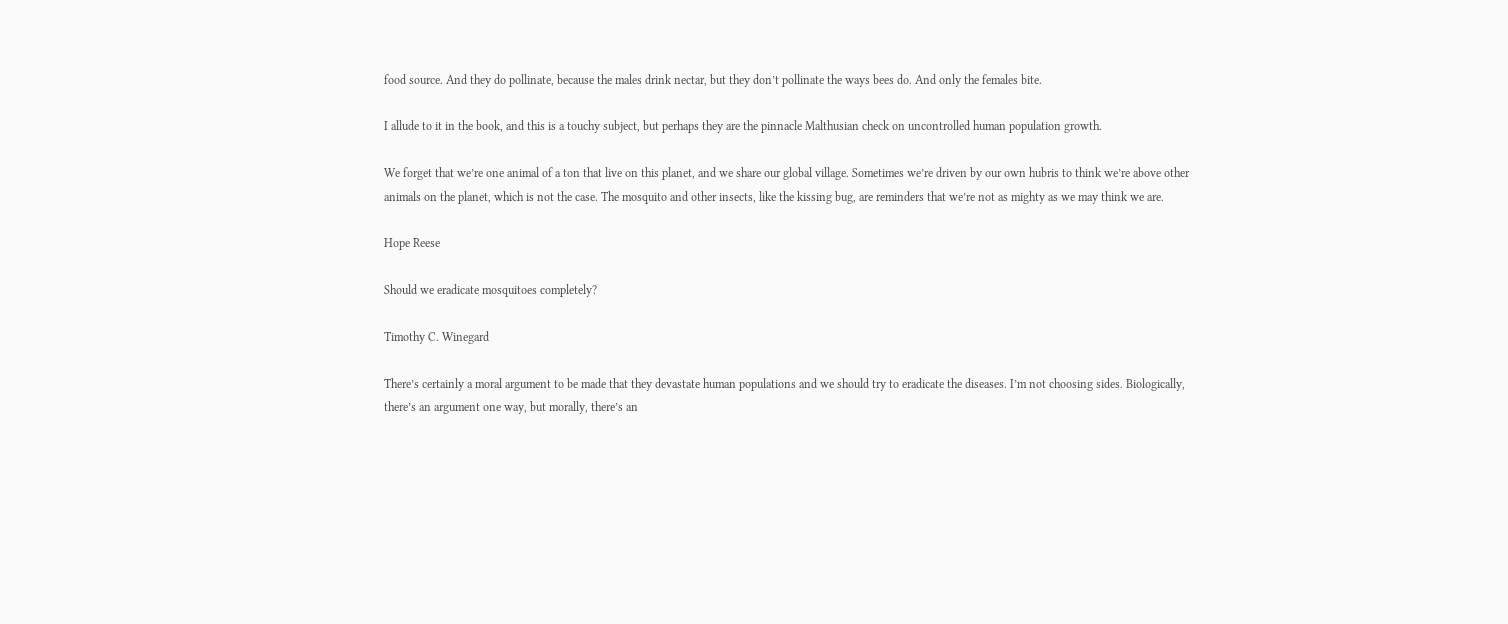food source. And they do pollinate, because the males drink nectar, but they don’t pollinate the ways bees do. And only the females bite.

I allude to it in the book, and this is a touchy subject, but perhaps they are the pinnacle Malthusian check on uncontrolled human population growth.

We forget that we’re one animal of a ton that live on this planet, and we share our global village. Sometimes we’re driven by our own hubris to think we’re above other animals on the planet, which is not the case. The mosquito and other insects, like the kissing bug, are reminders that we’re not as mighty as we may think we are.

Hope Reese

Should we eradicate mosquitoes completely?

Timothy C. Winegard

There’s certainly a moral argument to be made that they devastate human populations and we should try to eradicate the diseases. I’m not choosing sides. Biologically, there’s an argument one way, but morally, there’s an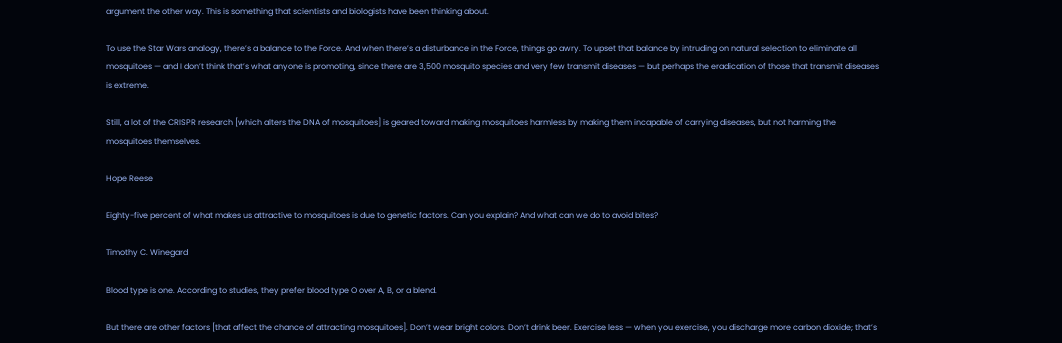argument the other way. This is something that scientists and biologists have been thinking about.

To use the Star Wars analogy, there’s a balance to the Force. And when there’s a disturbance in the Force, things go awry. To upset that balance by intruding on natural selection to eliminate all mosquitoes — and I don’t think that’s what anyone is promoting, since there are 3,500 mosquito species and very few transmit diseases — but perhaps the eradication of those that transmit diseases is extreme.

Still, a lot of the CRISPR research [which alters the DNA of mosquitoes] is geared toward making mosquitoes harmless by making them incapable of carrying diseases, but not harming the mosquitoes themselves.

Hope Reese

Eighty-five percent of what makes us attractive to mosquitoes is due to genetic factors. Can you explain? And what can we do to avoid bites?

Timothy C. Winegard

Blood type is one. According to studies, they prefer blood type O over A, B, or a blend.

But there are other factors [that affect the chance of attracting mosquitoes]. Don’t wear bright colors. Don’t drink beer. Exercise less — when you exercise, you discharge more carbon dioxide; that’s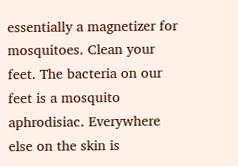essentially a magnetizer for mosquitoes. Clean your feet. The bacteria on our feet is a mosquito aphrodisiac. Everywhere else on the skin is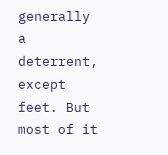generally a deterrent, except feet. But most of it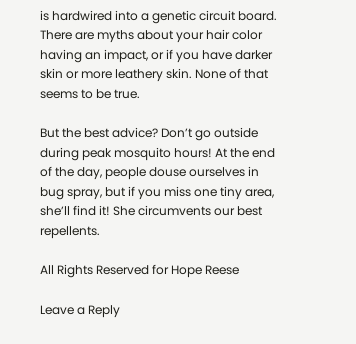is hardwired into a genetic circuit board. There are myths about your hair color having an impact, or if you have darker skin or more leathery skin. None of that seems to be true.

But the best advice? Don’t go outside during peak mosquito hours! At the end of the day, people douse ourselves in bug spray, but if you miss one tiny area, she’ll find it! She circumvents our best repellents.

All Rights Reserved for Hope Reese

Leave a Reply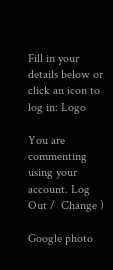Fill in your details below or click an icon to log in: Logo

You are commenting using your account. Log Out /  Change )

Google photo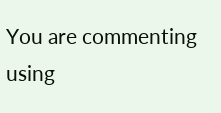You are commenting using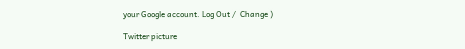your Google account. Log Out /  Change )

Twitter picture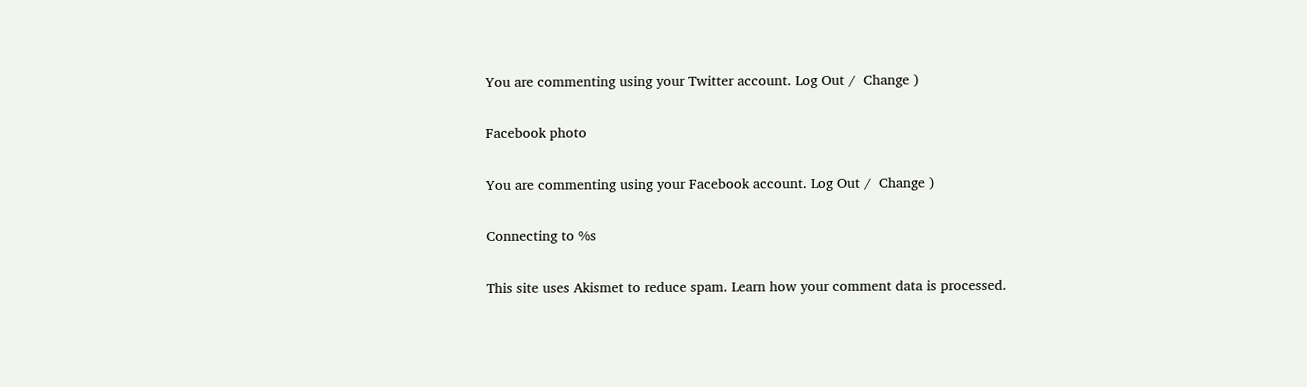You are commenting using your Twitter account. Log Out /  Change )

Facebook photo

You are commenting using your Facebook account. Log Out /  Change )

Connecting to %s

This site uses Akismet to reduce spam. Learn how your comment data is processed.